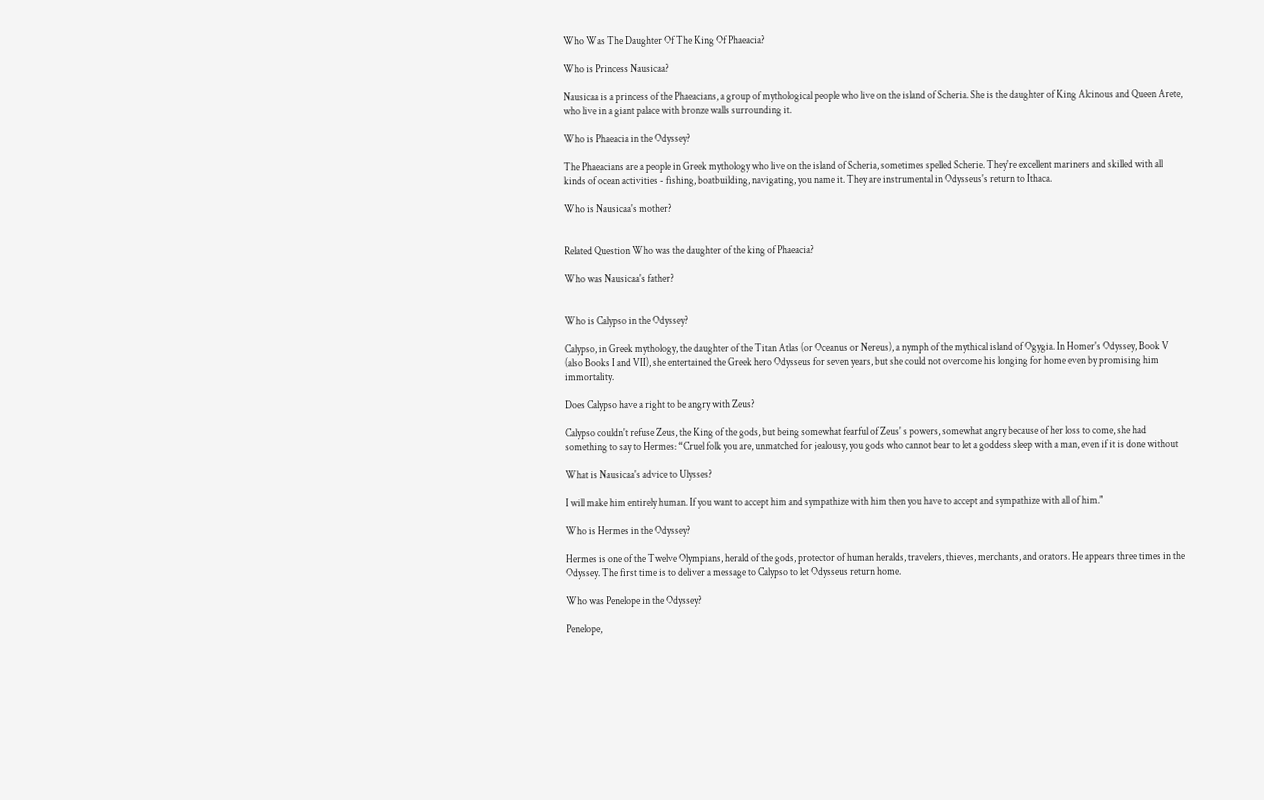Who Was The Daughter Of The King Of Phaeacia?

Who is Princess Nausicaa?

Nausicaa is a princess of the Phaeacians, a group of mythological people who live on the island of Scheria. She is the daughter of King Alcinous and Queen Arete, who live in a giant palace with bronze walls surrounding it.

Who is Phaeacia in the Odyssey?

The Phaeacians are a people in Greek mythology who live on the island of Scheria, sometimes spelled Scherie. They're excellent mariners and skilled with all kinds of ocean activities - fishing, boatbuilding, navigating, you name it. They are instrumental in Odysseus's return to Ithaca.

Who is Nausicaa's mother?


Related Question Who was the daughter of the king of Phaeacia?

Who was Nausicaa's father?


Who is Calypso in the Odyssey?

Calypso, in Greek mythology, the daughter of the Titan Atlas (or Oceanus or Nereus), a nymph of the mythical island of Ogygia. In Homer's Odyssey, Book V (also Books I and VII), she entertained the Greek hero Odysseus for seven years, but she could not overcome his longing for home even by promising him immortality.

Does Calypso have a right to be angry with Zeus?

Calypso couldn't refuse Zeus, the King of the gods, but being somewhat fearful of Zeus' s powers, somewhat angry because of her loss to come, she had something to say to Hermes: “Cruel folk you are, unmatched for jealousy, you gods who cannot bear to let a goddess sleep with a man, even if it is done without

What is Nausicaa's advice to Ulysses?

I will make him entirely human. If you want to accept him and sympathize with him then you have to accept and sympathize with all of him."

Who is Hermes in the Odyssey?

Hermes is one of the Twelve Olympians, herald of the gods, protector of human heralds, travelers, thieves, merchants, and orators. He appears three times in the Odyssey. The first time is to deliver a message to Calypso to let Odysseus return home.

Who was Penelope in the Odyssey?

Penelope,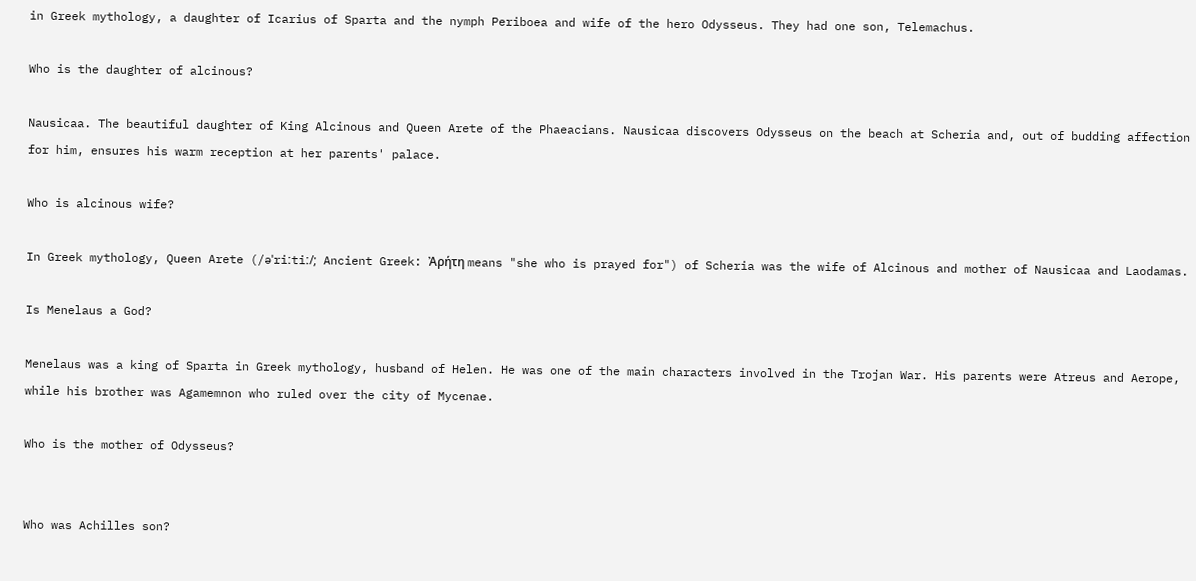in Greek mythology, a daughter of Icarius of Sparta and the nymph Periboea and wife of the hero Odysseus. They had one son, Telemachus.

Who is the daughter of alcinous?

Nausicaa. The beautiful daughter of King Alcinous and Queen Arete of the Phaeacians. Nausicaa discovers Odysseus on the beach at Scheria and, out of budding affection for him, ensures his warm reception at her parents' palace.

Who is alcinous wife?

In Greek mythology, Queen Arete (/əˈriːtiː/; Ancient Greek: Ἀρήτη means "she who is prayed for") of Scheria was the wife of Alcinous and mother of Nausicaa and Laodamas.

Is Menelaus a God?

Menelaus was a king of Sparta in Greek mythology, husband of Helen. He was one of the main characters involved in the Trojan War. His parents were Atreus and Aerope, while his brother was Agamemnon who ruled over the city of Mycenae.

Who is the mother of Odysseus?


Who was Achilles son?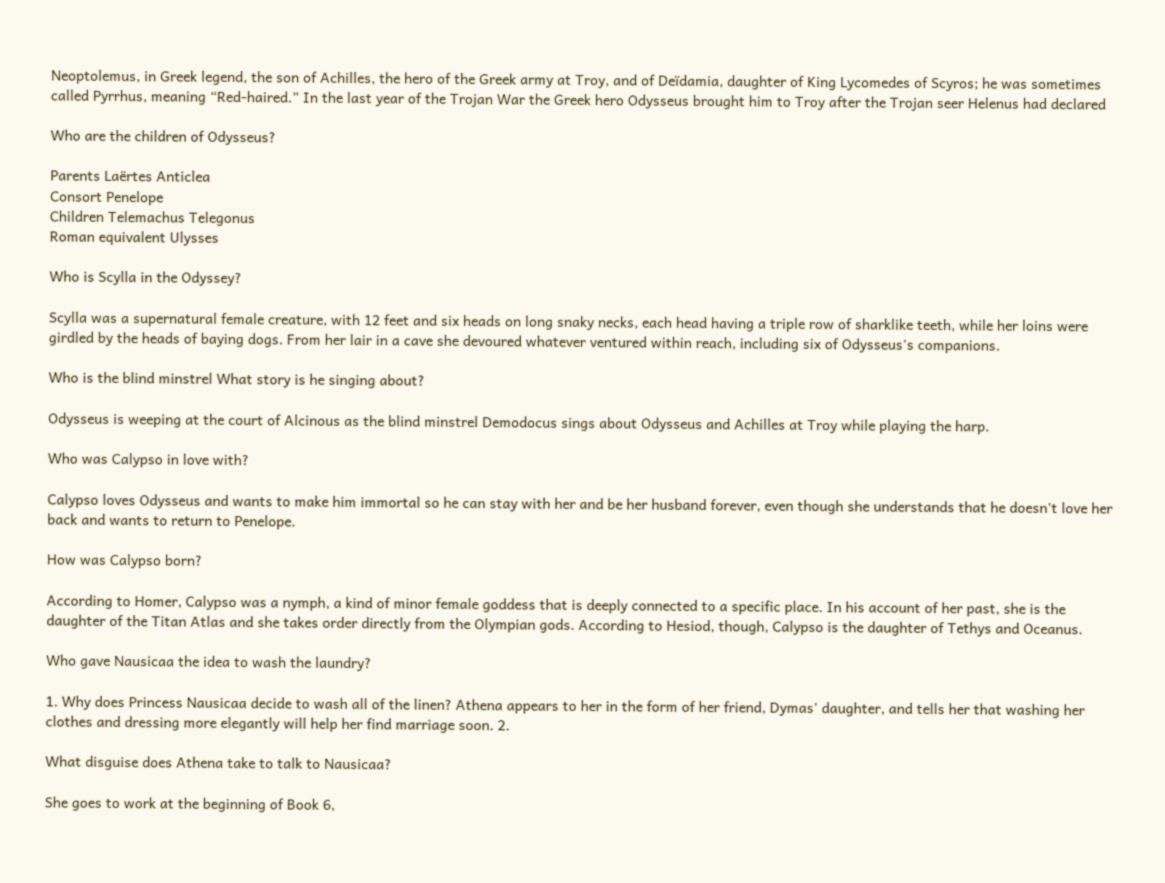Neoptolemus, in Greek legend, the son of Achilles, the hero of the Greek army at Troy, and of Deïdamia, daughter of King Lycomedes of Scyros; he was sometimes called Pyrrhus, meaning “Red-haired.” In the last year of the Trojan War the Greek hero Odysseus brought him to Troy after the Trojan seer Helenus had declared

Who are the children of Odysseus?

Parents Laërtes Anticlea
Consort Penelope
Children Telemachus Telegonus
Roman equivalent Ulysses

Who is Scylla in the Odyssey?

Scylla was a supernatural female creature, with 12 feet and six heads on long snaky necks, each head having a triple row of sharklike teeth, while her loins were girdled by the heads of baying dogs. From her lair in a cave she devoured whatever ventured within reach, including six of Odysseus's companions.

Who is the blind minstrel What story is he singing about?

Odysseus is weeping at the court of Alcinous as the blind minstrel Demodocus sings about Odysseus and Achilles at Troy while playing the harp.

Who was Calypso in love with?

Calypso loves Odysseus and wants to make him immortal so he can stay with her and be her husband forever, even though she understands that he doesn't love her back and wants to return to Penelope.

How was Calypso born?

According to Homer, Calypso was a nymph, a kind of minor female goddess that is deeply connected to a specific place. In his account of her past, she is the daughter of the Titan Atlas and she takes order directly from the Olympian gods. According to Hesiod, though, Calypso is the daughter of Tethys and Oceanus.

Who gave Nausicaa the idea to wash the laundry?

1. Why does Princess Nausicaa decide to wash all of the linen? Athena appears to her in the form of her friend, Dymas' daughter, and tells her that washing her clothes and dressing more elegantly will help her find marriage soon. 2.

What disguise does Athena take to talk to Nausicaa?

She goes to work at the beginning of Book 6,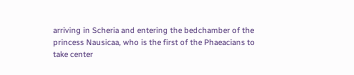arriving in Scheria and entering the bedchamber of the princess Nausicaa, who is the first of the Phaeacians to take center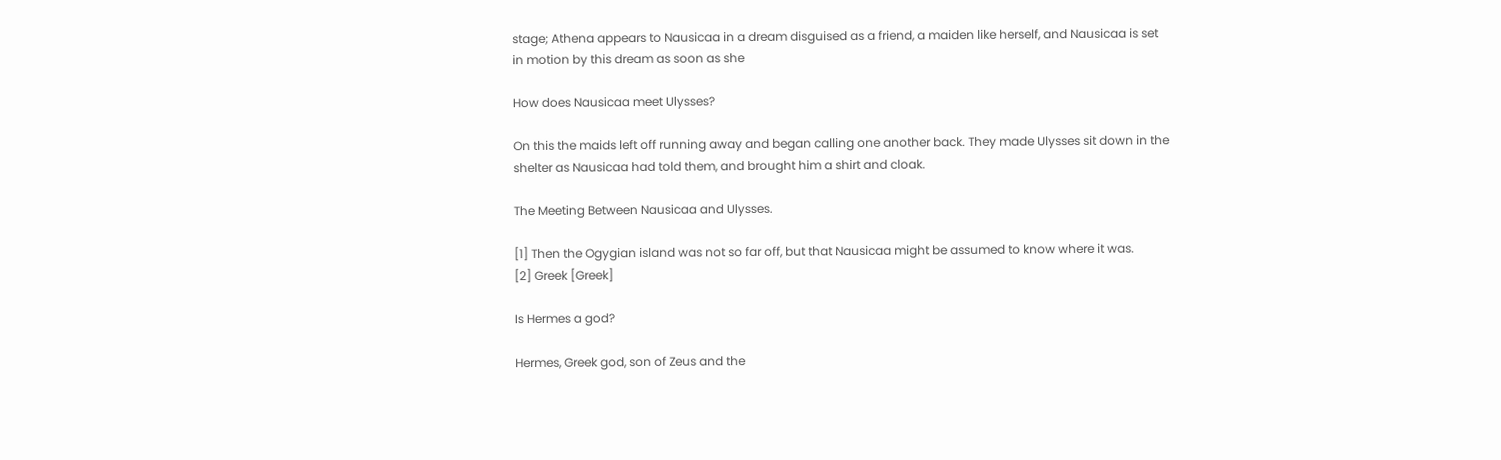stage; Athena appears to Nausicaa in a dream disguised as a friend, a maiden like herself, and Nausicaa is set in motion by this dream as soon as she

How does Nausicaa meet Ulysses?

On this the maids left off running away and began calling one another back. They made Ulysses sit down in the shelter as Nausicaa had told them, and brought him a shirt and cloak.

The Meeting Between Nausicaa and Ulysses.

[1] Then the Ogygian island was not so far off, but that Nausicaa might be assumed to know where it was.
[2] Greek [Greek]

Is Hermes a god?

Hermes, Greek god, son of Zeus and the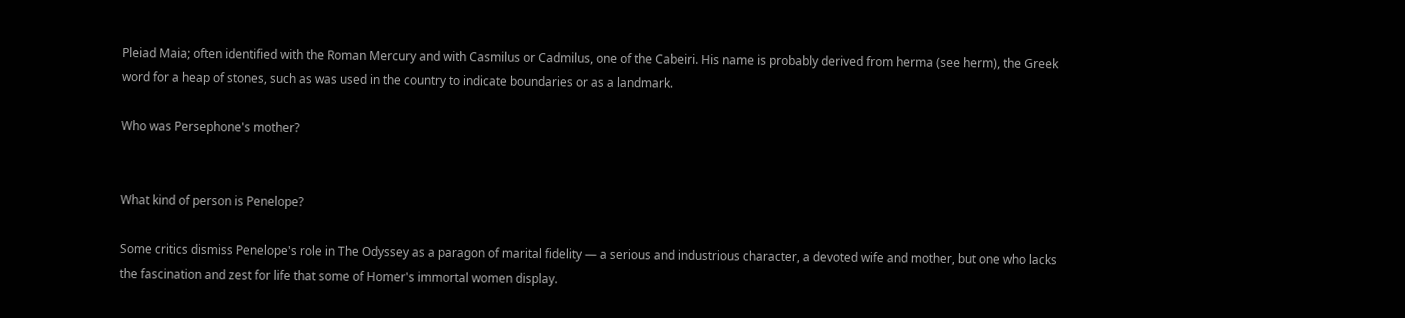Pleiad Maia; often identified with the Roman Mercury and with Casmilus or Cadmilus, one of the Cabeiri. His name is probably derived from herma (see herm), the Greek word for a heap of stones, such as was used in the country to indicate boundaries or as a landmark.

Who was Persephone's mother?


What kind of person is Penelope?

Some critics dismiss Penelope's role in The Odyssey as a paragon of marital fidelity — a serious and industrious character, a devoted wife and mother, but one who lacks the fascination and zest for life that some of Homer's immortal women display.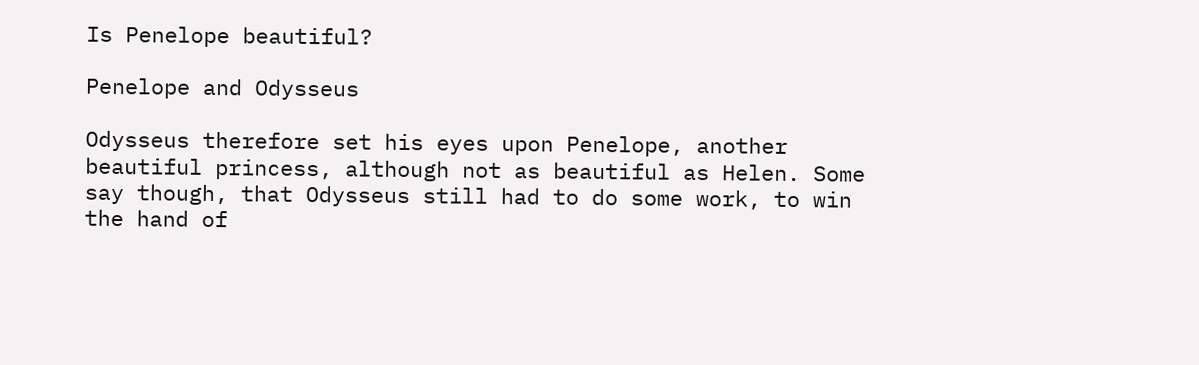Is Penelope beautiful?

Penelope and Odysseus

Odysseus therefore set his eyes upon Penelope, another beautiful princess, although not as beautiful as Helen. Some say though, that Odysseus still had to do some work, to win the hand of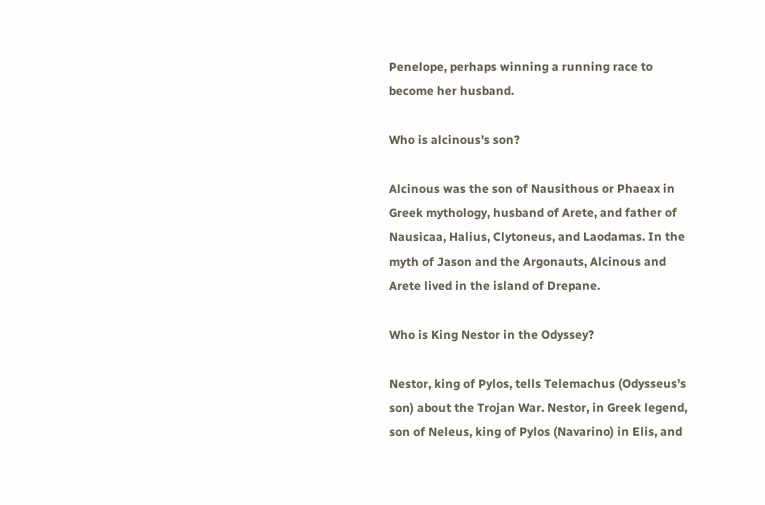Penelope, perhaps winning a running race to become her husband.

Who is alcinous's son?

Alcinous was the son of Nausithous or Phaeax in Greek mythology, husband of Arete, and father of Nausicaa, Halius, Clytoneus, and Laodamas. In the myth of Jason and the Argonauts, Alcinous and Arete lived in the island of Drepane.

Who is King Nestor in the Odyssey?

Nestor, king of Pylos, tells Telemachus (Odysseus's son) about the Trojan War. Nestor, in Greek legend, son of Neleus, king of Pylos (Navarino) in Elis, and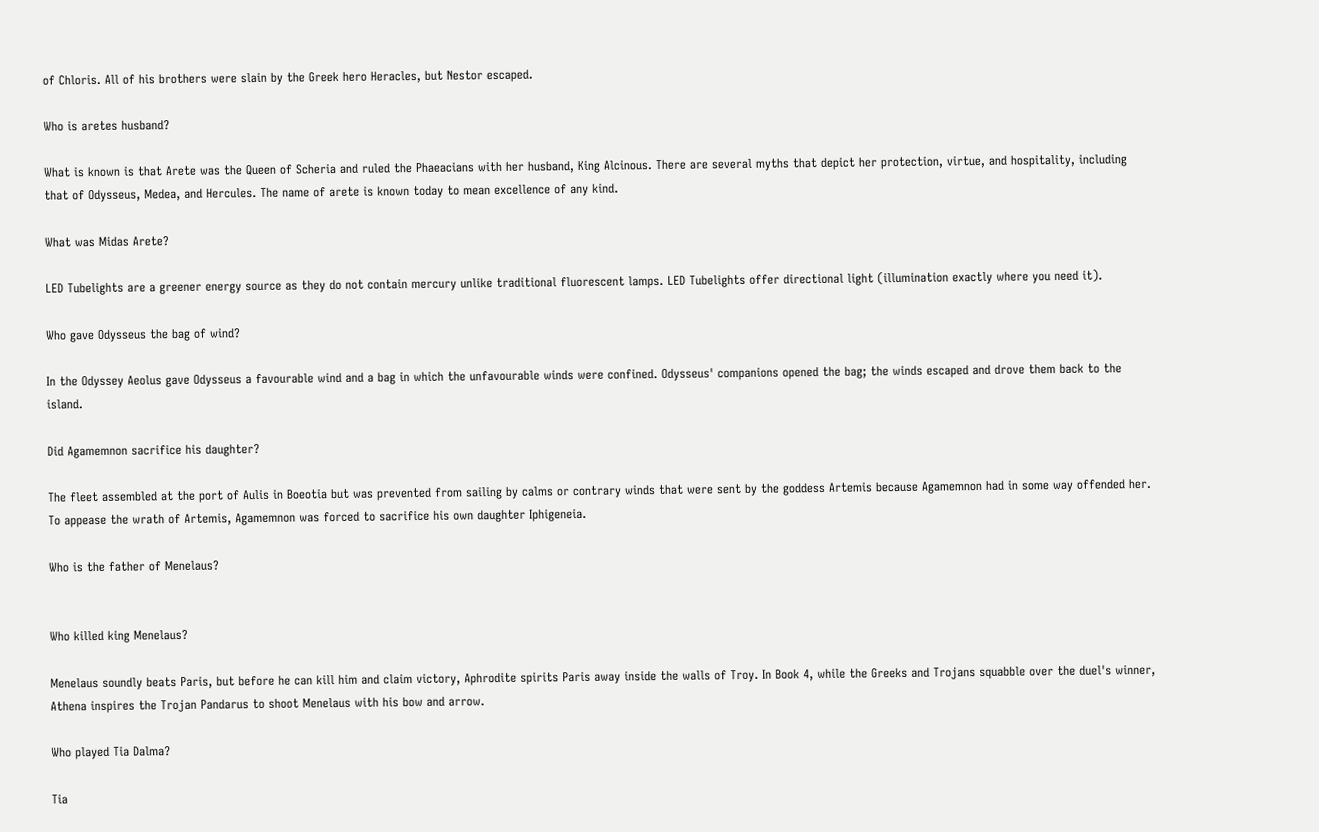of Chloris. All of his brothers were slain by the Greek hero Heracles, but Nestor escaped.

Who is aretes husband?

What is known is that Arete was the Queen of Scheria and ruled the Phaeacians with her husband, King Alcinous. There are several myths that depict her protection, virtue, and hospitality, including that of Odysseus, Medea, and Hercules. The name of arete is known today to mean excellence of any kind.

What was Midas Arete?

LED Tubelights are a greener energy source as they do not contain mercury unlike traditional fluorescent lamps. LED Tubelights offer directional light (illumination exactly where you need it).

Who gave Odysseus the bag of wind?

In the Odyssey Aeolus gave Odysseus a favourable wind and a bag in which the unfavourable winds were confined. Odysseus' companions opened the bag; the winds escaped and drove them back to the island.

Did Agamemnon sacrifice his daughter?

The fleet assembled at the port of Aulis in Boeotia but was prevented from sailing by calms or contrary winds that were sent by the goddess Artemis because Agamemnon had in some way offended her. To appease the wrath of Artemis, Agamemnon was forced to sacrifice his own daughter Iphigeneia.

Who is the father of Menelaus?


Who killed king Menelaus?

Menelaus soundly beats Paris, but before he can kill him and claim victory, Aphrodite spirits Paris away inside the walls of Troy. In Book 4, while the Greeks and Trojans squabble over the duel's winner, Athena inspires the Trojan Pandarus to shoot Menelaus with his bow and arrow.

Who played Tia Dalma?

Tia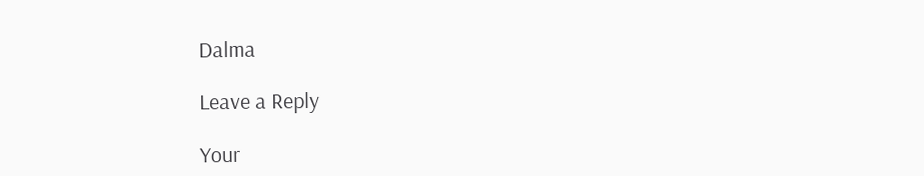Dalma

Leave a Reply

Your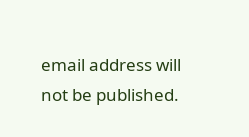email address will not be published.